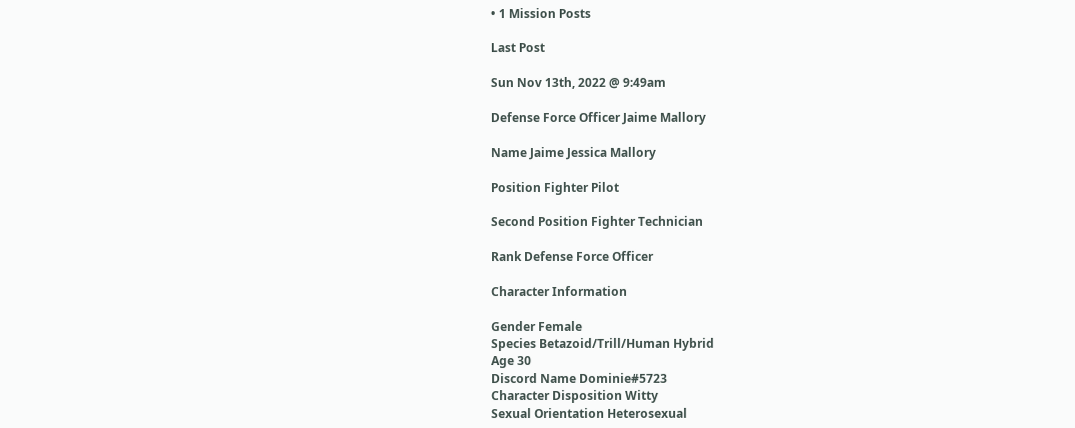• 1 Mission Posts

Last Post

Sun Nov 13th, 2022 @ 9:49am

Defense Force Officer Jaime Mallory

Name Jaime Jessica Mallory

Position Fighter Pilot

Second Position Fighter Technician

Rank Defense Force Officer

Character Information

Gender Female
Species Betazoid/Trill/Human Hybrid
Age 30
Discord Name Dominie#5723
Character Disposition Witty
Sexual Orientation Heterosexual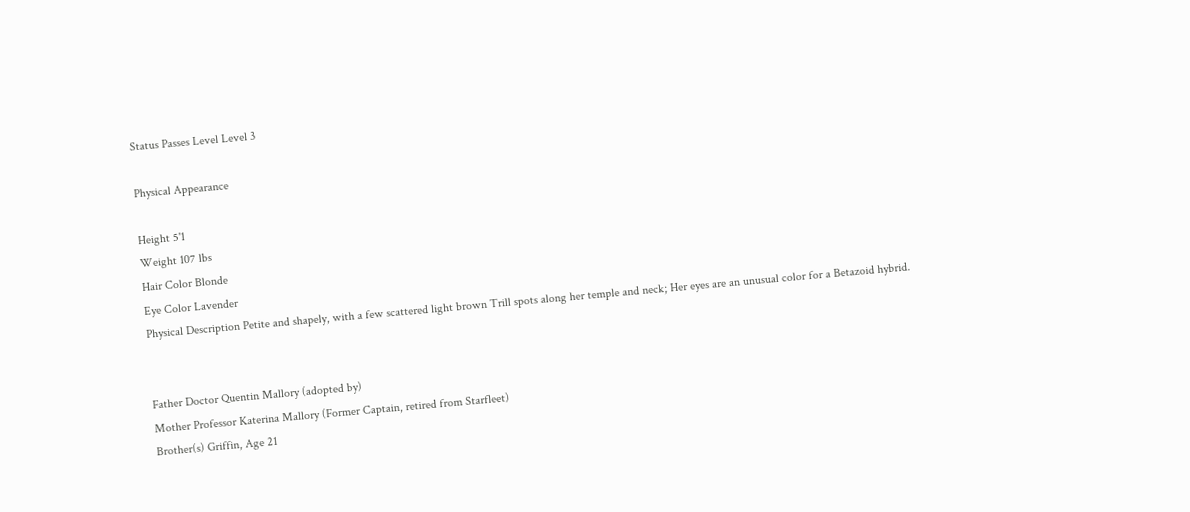Status Passes Level Level 3

Physical Appearance

Height 5'1
Weight 107 lbs
Hair Color Blonde
Eye Color Lavender
Physical Description Petite and shapely, with a few scattered light brown Trill spots along her temple and neck; Her eyes are an unusual color for a Betazoid hybrid.


Father Doctor Quentin Mallory (adopted by)
Mother Professor Katerina Mallory (Former Captain, retired from Starfleet)
Brother(s) Griffin, Age 21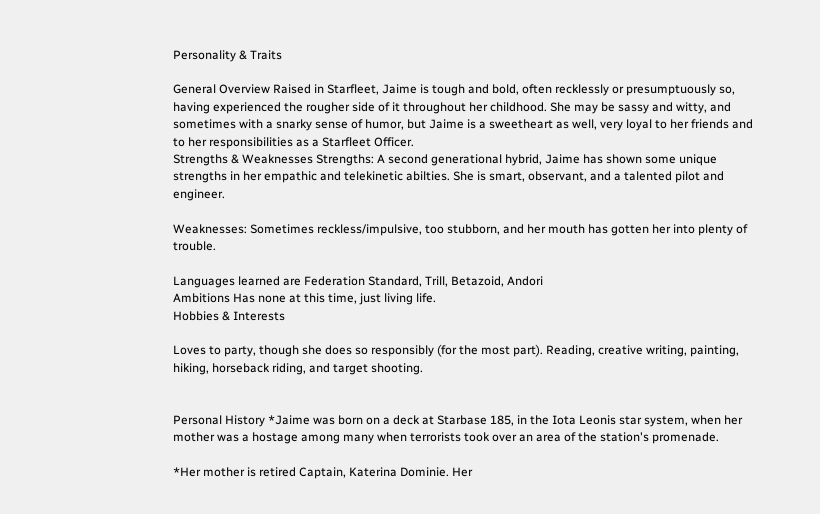Personality & Traits

General Overview Raised in Starfleet, Jaime is tough and bold, often recklessly or presumptuously so, having experienced the rougher side of it throughout her childhood. She may be sassy and witty, and sometimes with a snarky sense of humor, but Jaime is a sweetheart as well, very loyal to her friends and to her responsibilities as a Starfleet Officer.
Strengths & Weaknesses Strengths: A second generational hybrid, Jaime has shown some unique strengths in her empathic and telekinetic abilties. She is smart, observant, and a talented pilot and engineer.

Weaknesses: Sometimes reckless/impulsive, too stubborn, and her mouth has gotten her into plenty of trouble.

Languages learned are Federation Standard, Trill, Betazoid, Andori
Ambitions Has none at this time, just living life.
Hobbies & Interests

Loves to party, though she does so responsibly (for the most part). Reading, creative writing, painting, hiking, horseback riding, and target shooting.


Personal History *Jaime was born on a deck at Starbase 185, in the Iota Leonis star system, when her mother was a hostage among many when terrorists took over an area of the station's promenade.

*Her mother is retired Captain, Katerina Dominie. Her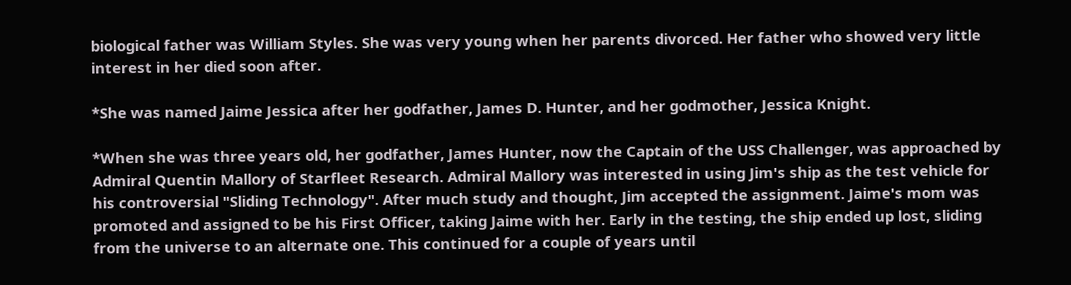biological father was William Styles. She was very young when her parents divorced. Her father who showed very little interest in her died soon after.

*She was named Jaime Jessica after her godfather, James D. Hunter, and her godmother, Jessica Knight.

*When she was three years old, her godfather, James Hunter, now the Captain of the USS Challenger, was approached by Admiral Quentin Mallory of Starfleet Research. Admiral Mallory was interested in using Jim's ship as the test vehicle for his controversial "Sliding Technology". After much study and thought, Jim accepted the assignment. Jaime's mom was promoted and assigned to be his First Officer, taking Jaime with her. Early in the testing, the ship ended up lost, sliding from the universe to an alternate one. This continued for a couple of years until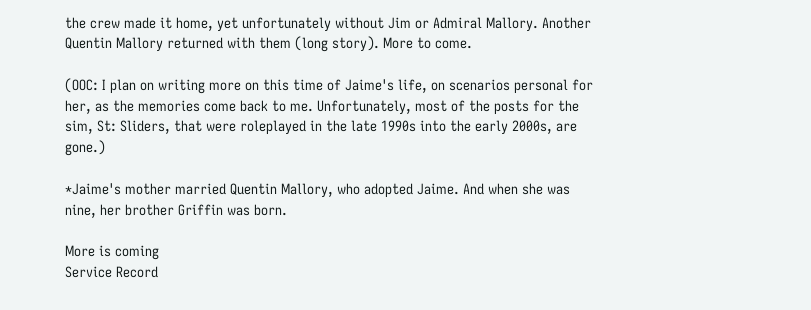the crew made it home, yet unfortunately without Jim or Admiral Mallory. Another Quentin Mallory returned with them (long story). More to come.

(OOC: I plan on writing more on this time of Jaime's life, on scenarios personal for her, as the memories come back to me. Unfortunately, most of the posts for the sim, St: Sliders, that were roleplayed in the late 1990s into the early 2000s, are gone.)

*Jaime's mother married Quentin Mallory, who adopted Jaime. And when she was nine, her brother Griffin was born.

More is coming
Service Record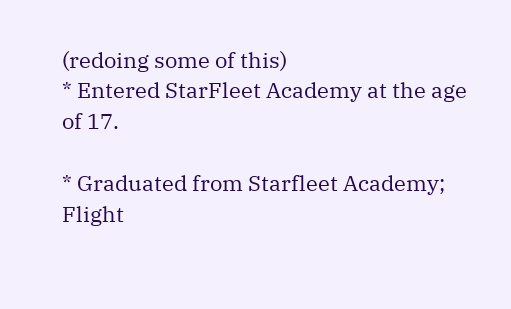(redoing some of this)
* Entered StarFleet Academy at the age of 17.

* Graduated from Starfleet Academy; Flight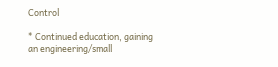Control

* Continued education, gaining an engineering/small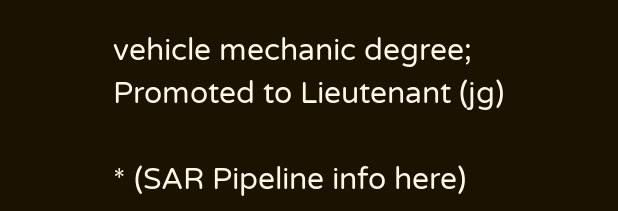vehicle mechanic degree; Promoted to Lieutenant (jg)

* (SAR Pipeline info here)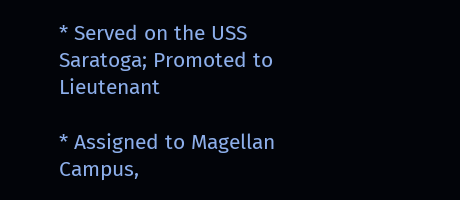* Served on the USS Saratoga; Promoted to Lieutenant

* Assigned to Magellan Campus,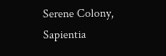Serene Colony, Sapientia